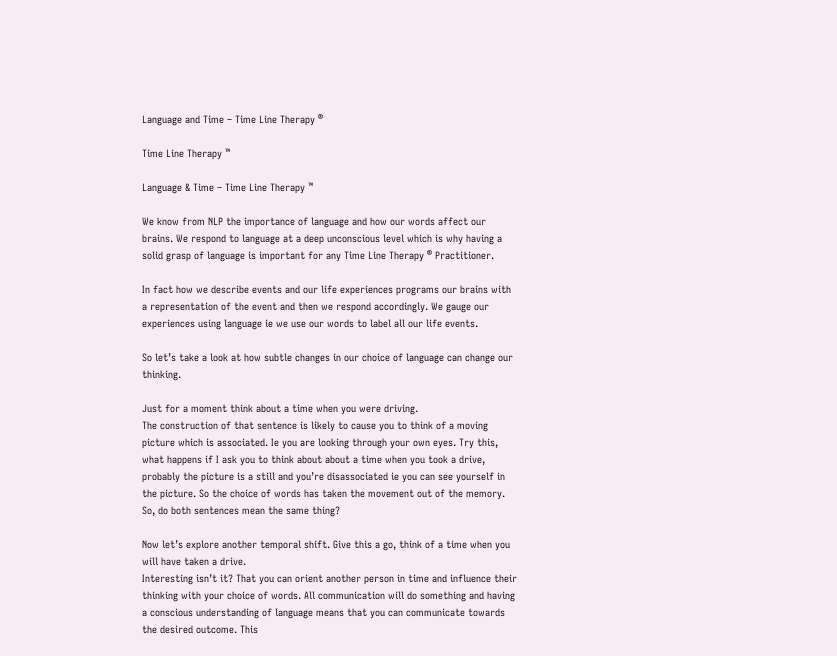Language and Time – Time Line Therapy ®

Time Line Therapy ™

Language & Time – Time Line Therapy ™

We know from NLP the importance of language and how our words affect our brains. We respond to language at a deep unconscious level which is why having a solid grasp of language is important for any Time Line Therapy ® Practitioner.

In fact how we describe events and our life experiences programs our brains with a representation of the event and then we respond accordingly. We gauge our experiences using language ie we use our words to label all our life events.

So let’s take a look at how subtle changes in our choice of language can change our thinking.

Just for a moment think about a time when you were driving.
The construction of that sentence is likely to cause you to think of a moving picture which is associated. Ie you are looking through your own eyes. Try this, what happens if I ask you to think about about a time when you took a drive, probably the picture is a still and you’re disassociated ie you can see yourself in the picture. So the choice of words has taken the movement out of the memory. So, do both sentences mean the same thing?

Now let’s explore another temporal shift. Give this a go, think of a time when you will have taken a drive.
Interesting isn’t it? That you can orient another person in time and influence their thinking with your choice of words. All communication will do something and having a conscious understanding of language means that you can communicate towards the desired outcome. This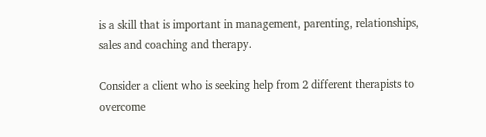is a skill that is important in management, parenting, relationships, sales and coaching and therapy.

Consider a client who is seeking help from 2 different therapists to overcome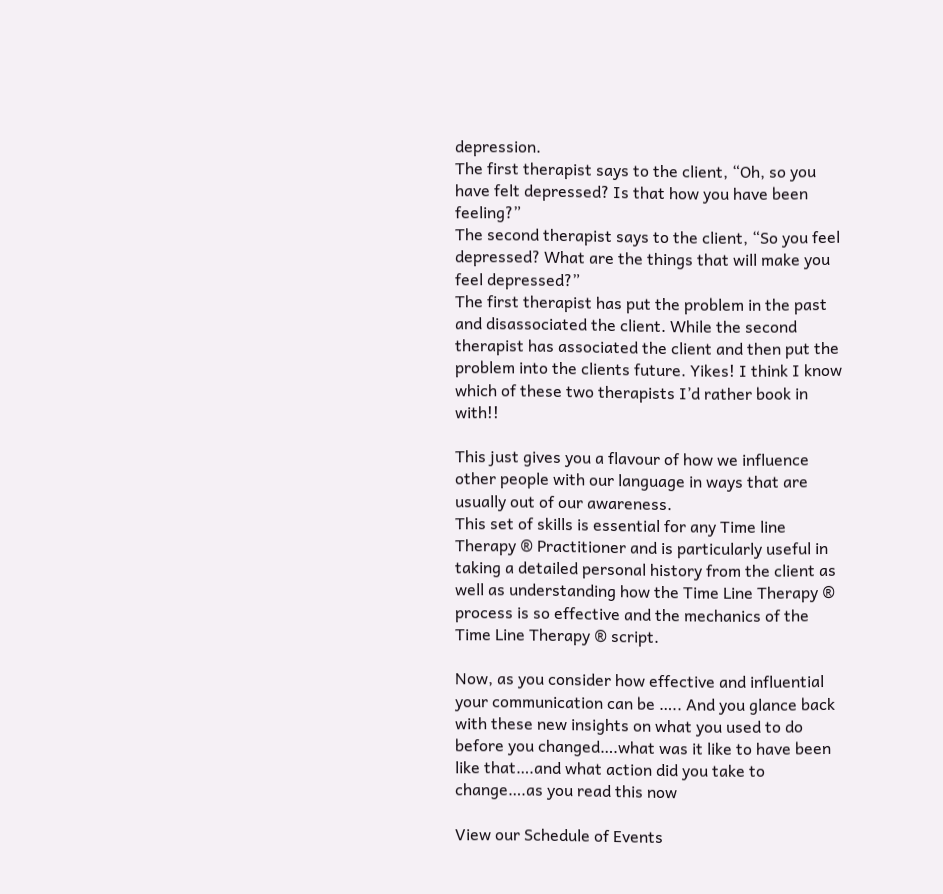depression.
The first therapist says to the client, “Oh, so you have felt depressed? Is that how you have been feeling?”
The second therapist says to the client, “So you feel depressed? What are the things that will make you feel depressed?”
The first therapist has put the problem in the past and disassociated the client. While the second therapist has associated the client and then put the problem into the clients future. Yikes! I think I know which of these two therapists I’d rather book in with!!

This just gives you a flavour of how we influence other people with our language in ways that are usually out of our awareness.
This set of skills is essential for any Time line Therapy ® Practitioner and is particularly useful in taking a detailed personal history from the client as well as understanding how the Time Line Therapy ® process is so effective and the mechanics of the Time Line Therapy ® script.

Now, as you consider how effective and influential your communication can be ….. And you glance back with these new insights on what you used to do before you changed….what was it like to have been like that….and what action did you take to change….as you read this now

View our Schedule of Events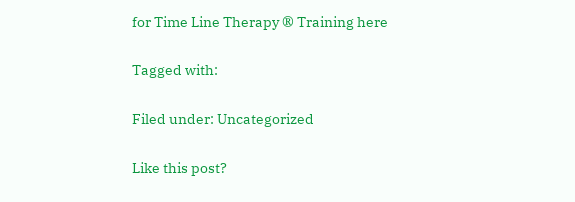for Time Line Therapy ® Training here

Tagged with:

Filed under: Uncategorized

Like this post?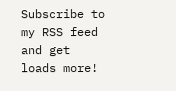Subscribe to my RSS feed and get loads more!